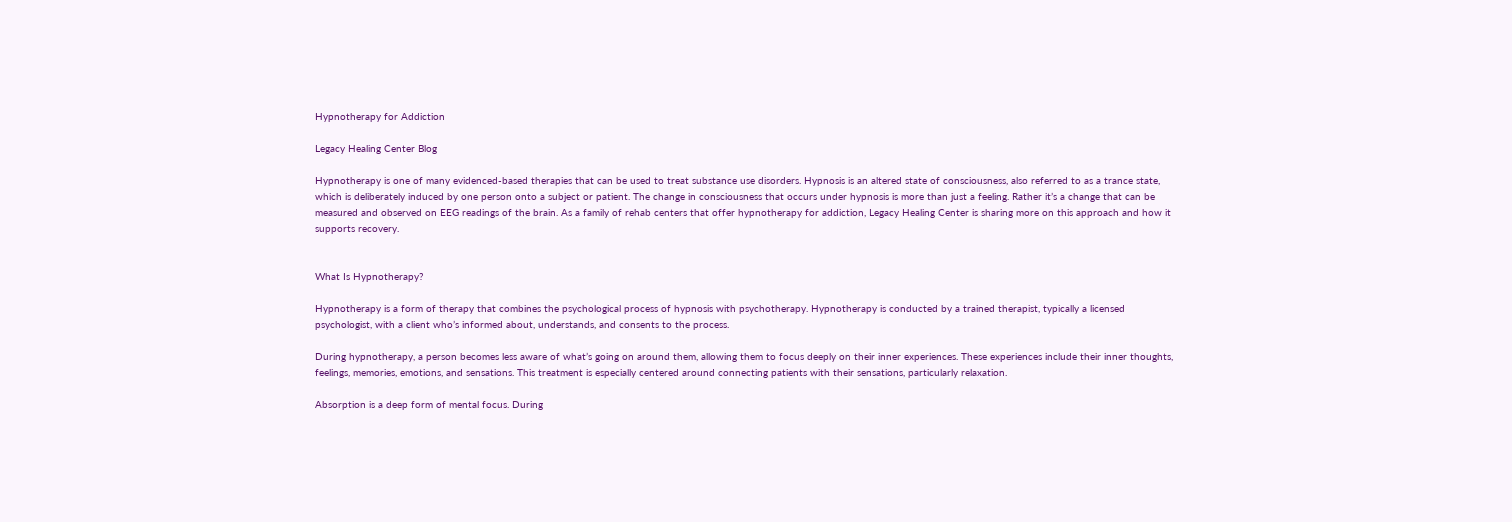Hypnotherapy for Addiction

Legacy Healing Center Blog

Hypnotherapy is one of many evidenced-based therapies that can be used to treat substance use disorders. Hypnosis is an altered state of consciousness, also referred to as a trance state, which is deliberately induced by one person onto a subject or patient. The change in consciousness that occurs under hypnosis is more than just a feeling. Rather it’s a change that can be measured and observed on EEG readings of the brain. As a family of rehab centers that offer hypnotherapy for addiction, Legacy Healing Center is sharing more on this approach and how it supports recovery.


What Is Hypnotherapy?

Hypnotherapy is a form of therapy that combines the psychological process of hypnosis with psychotherapy. Hypnotherapy is conducted by a trained therapist, typically a licensed psychologist, with a client who’s informed about, understands, and consents to the process.

During hypnotherapy, a person becomes less aware of what’s going on around them, allowing them to focus deeply on their inner experiences. These experiences include their inner thoughts, feelings, memories, emotions, and sensations. This treatment is especially centered around connecting patients with their sensations, particularly relaxation.

Absorption is a deep form of mental focus. During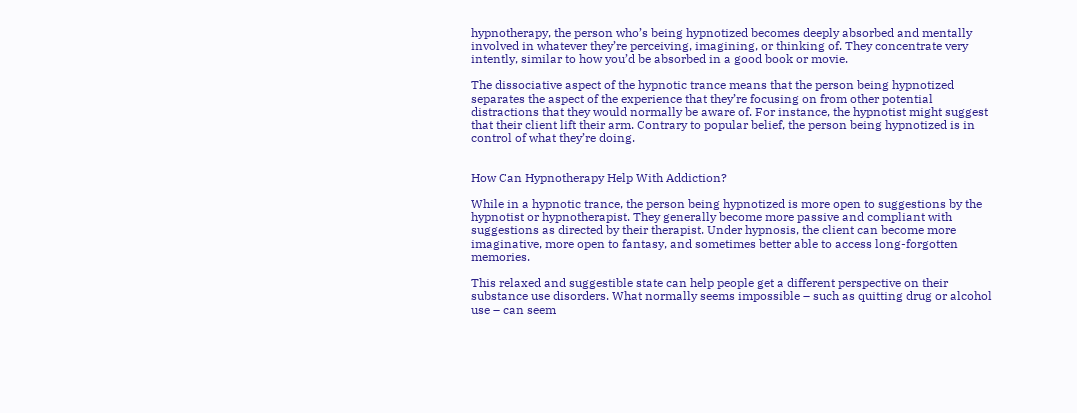hypnotherapy, the person who’s being hypnotized becomes deeply absorbed and mentally involved in whatever they’re perceiving, imagining, or thinking of. They concentrate very intently, similar to how you’d be absorbed in a good book or movie.

The dissociative aspect of the hypnotic trance means that the person being hypnotized separates the aspect of the experience that they’re focusing on from other potential distractions that they would normally be aware of. For instance, the hypnotist might suggest that their client lift their arm. Contrary to popular belief, the person being hypnotized is in control of what they’re doing.


How Can Hypnotherapy Help With Addiction?

While in a hypnotic trance, the person being hypnotized is more open to suggestions by the hypnotist or hypnotherapist. They generally become more passive and compliant with suggestions as directed by their therapist. Under hypnosis, the client can become more imaginative, more open to fantasy, and sometimes better able to access long-forgotten memories.

This relaxed and suggestible state can help people get a different perspective on their substance use disorders. What normally seems impossible – such as quitting drug or alcohol use – can seem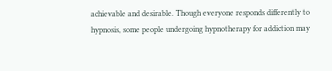achievable and desirable. Though everyone responds differently to hypnosis, some people undergoing hypnotherapy for addiction may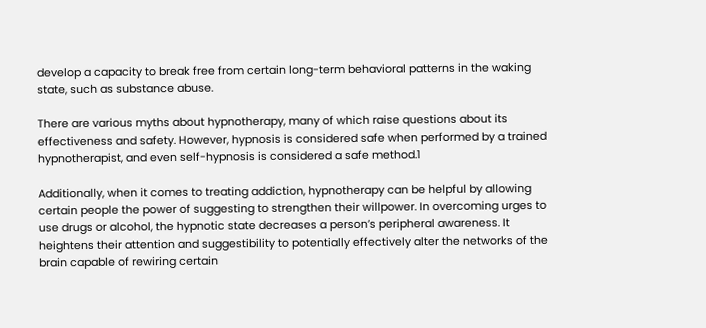develop a capacity to break free from certain long-term behavioral patterns in the waking state, such as substance abuse.

There are various myths about hypnotherapy, many of which raise questions about its effectiveness and safety. However, hypnosis is considered safe when performed by a trained hypnotherapist, and even self-hypnosis is considered a safe method.1

Additionally, when it comes to treating addiction, hypnotherapy can be helpful by allowing certain people the power of suggesting to strengthen their willpower. In overcoming urges to use drugs or alcohol, the hypnotic state decreases a person’s peripheral awareness. It heightens their attention and suggestibility to potentially effectively alter the networks of the brain capable of rewiring certain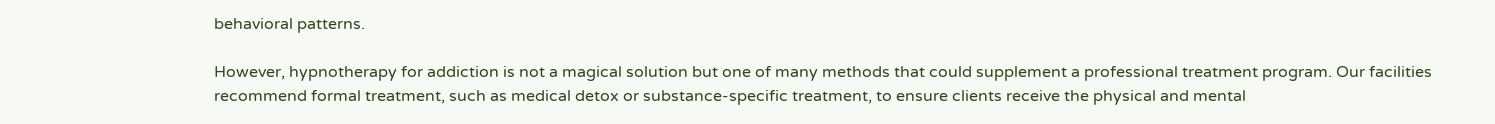behavioral patterns.

However, hypnotherapy for addiction is not a magical solution but one of many methods that could supplement a professional treatment program. Our facilities recommend formal treatment, such as medical detox or substance-specific treatment, to ensure clients receive the physical and mental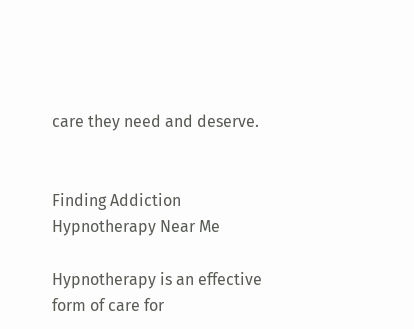care they need and deserve.


Finding Addiction Hypnotherapy Near Me

Hypnotherapy is an effective form of care for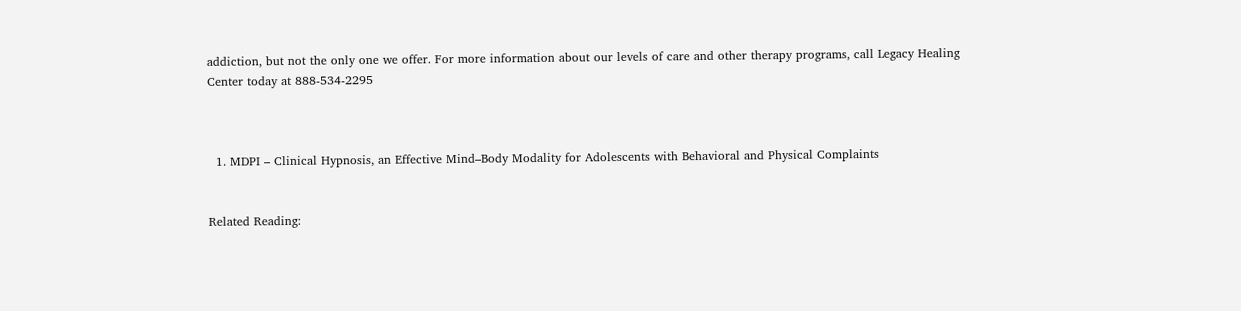addiction, but not the only one we offer. For more information about our levels of care and other therapy programs, call Legacy Healing Center today at 888-534-2295



  1. MDPI – Clinical Hypnosis, an Effective Mind–Body Modality for Adolescents with Behavioral and Physical Complaints


Related Reading: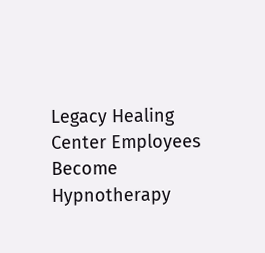Legacy Healing Center Employees Become Hypnotherapy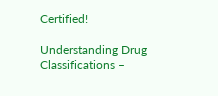Certified!

Understanding Drug Classifications –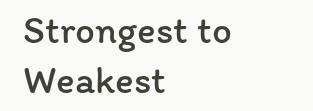Strongest to Weakest